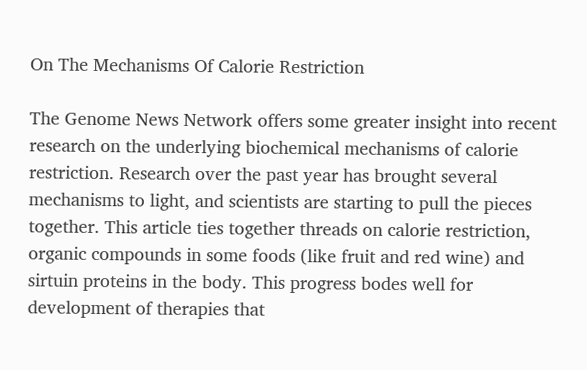On The Mechanisms Of Calorie Restriction

The Genome News Network offers some greater insight into recent research on the underlying biochemical mechanisms of calorie restriction. Research over the past year has brought several mechanisms to light, and scientists are starting to pull the pieces together. This article ties together threads on calorie restriction, organic compounds in some foods (like fruit and red wine) and sirtuin proteins in the body. This progress bodes well for development of therapies that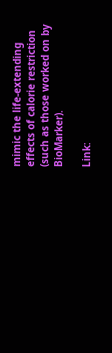mimic the life-extending effects of calorie restriction (such as those worked on by BioMarker).

Link: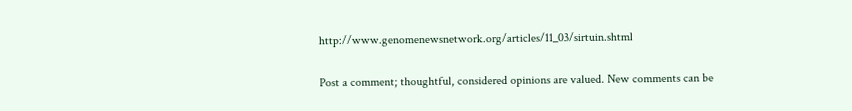http://www.genomenewsnetwork.org/articles/11_03/sirtuin.shtml


Post a comment; thoughtful, considered opinions are valued. New comments can be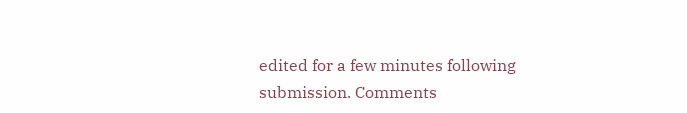edited for a few minutes following submission. Comments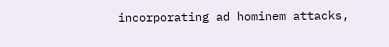incorporating ad hominem attacks,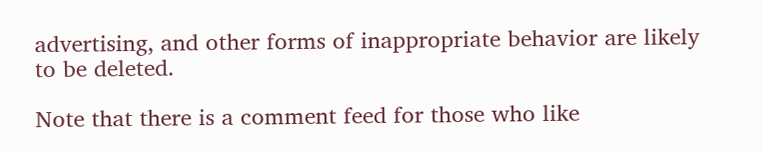advertising, and other forms of inappropriate behavior are likely to be deleted.

Note that there is a comment feed for those who like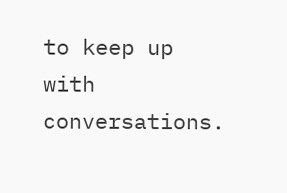to keep up with conversations.